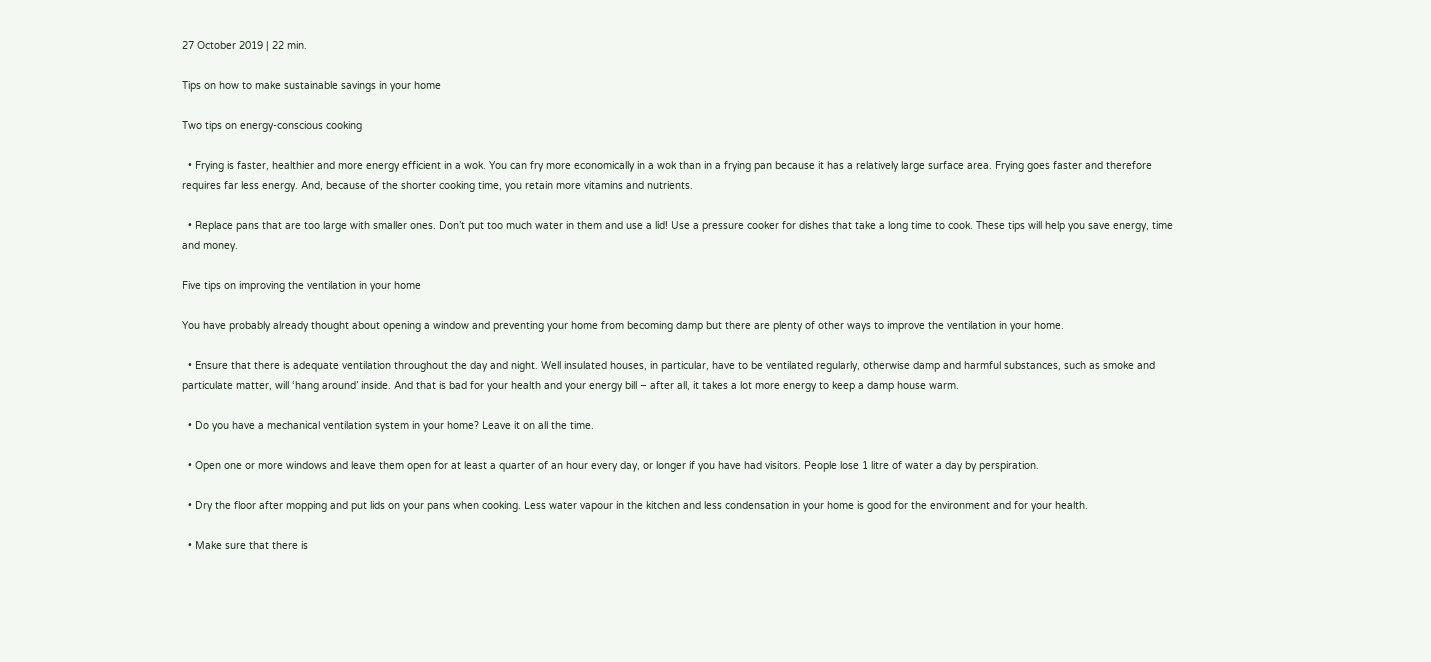27 October 2019 | 22 min.

Tips on how to make sustainable savings in your home

Two tips on energy-conscious cooking

  • Frying is faster, healthier and more energy efficient in a wok. You can fry more economically in a wok than in a frying pan because it has a relatively large surface area. Frying goes faster and therefore requires far less energy. And, because of the shorter cooking time, you retain more vitamins and nutrients.

  • Replace pans that are too large with smaller ones. Don’t put too much water in them and use a lid! Use a pressure cooker for dishes that take a long time to cook. These tips will help you save energy, time and money.

Five tips on improving the ventilation in your home

You have probably already thought about opening a window and preventing your home from becoming damp but there are plenty of other ways to improve the ventilation in your home.

  • Ensure that there is adequate ventilation throughout the day and night. Well insulated houses, in particular, have to be ventilated regularly, otherwise damp and harmful substances, such as smoke and particulate matter, will ‘hang around’ inside. And that is bad for your health and your energy bill – after all, it takes a lot more energy to keep a damp house warm.

  • Do you have a mechanical ventilation system in your home? Leave it on all the time.

  • Open one or more windows and leave them open for at least a quarter of an hour every day, or longer if you have had visitors. People lose 1 litre of water a day by perspiration.

  • Dry the floor after mopping and put lids on your pans when cooking. Less water vapour in the kitchen and less condensation in your home is good for the environment and for your health.

  • Make sure that there is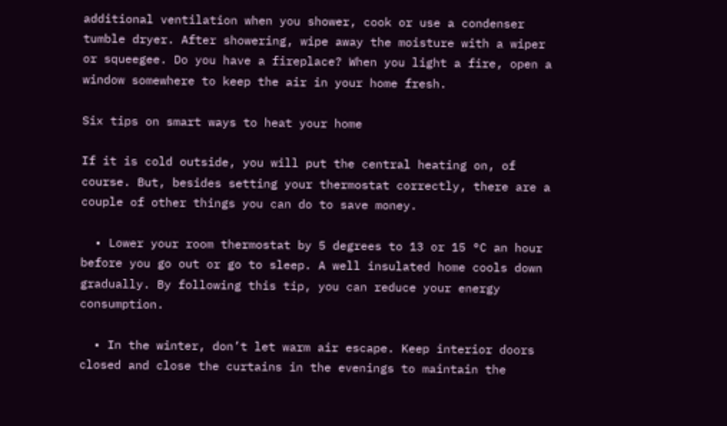additional ventilation when you shower, cook or use a condenser tumble dryer. After showering, wipe away the moisture with a wiper or squeegee. Do you have a fireplace? When you light a fire, open a window somewhere to keep the air in your home fresh.

Six tips on smart ways to heat your home

If it is cold outside, you will put the central heating on, of course. But, besides setting your thermostat correctly, there are a couple of other things you can do to save money.

  • Lower your room thermostat by 5 degrees to 13 or 15 °C an hour before you go out or go to sleep. A well insulated home cools down gradually. By following this tip, you can reduce your energy consumption.

  • In the winter, don’t let warm air escape. Keep interior doors closed and close the curtains in the evenings to maintain the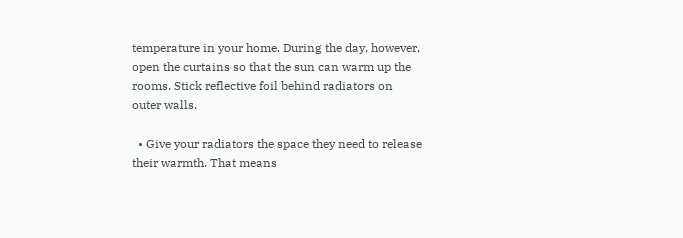temperature in your home. During the day, however, open the curtains so that the sun can warm up the rooms. Stick reflective foil behind radiators on outer walls.

  • Give your radiators the space they need to release their warmth. That means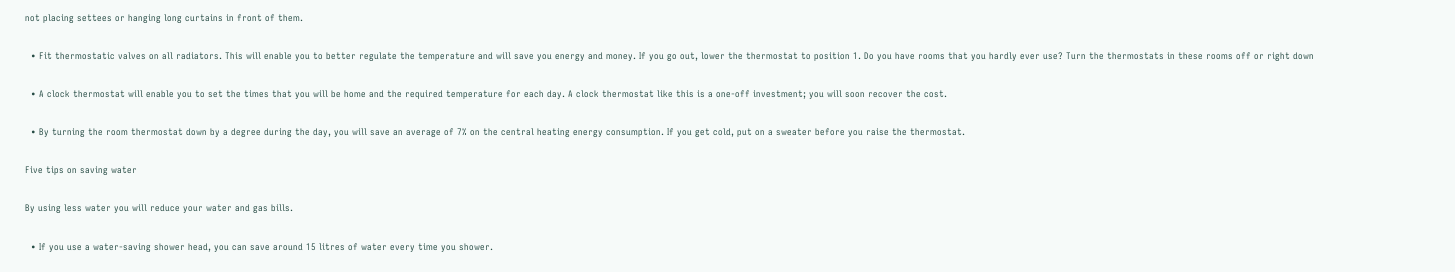not placing settees or hanging long curtains in front of them.

  • Fit thermostatic valves on all radiators. This will enable you to better regulate the temperature and will save you energy and money. If you go out, lower the thermostat to position 1. Do you have rooms that you hardly ever use? Turn the thermostats in these rooms off or right down

  • A clock thermostat will enable you to set the times that you will be home and the required temperature for each day. A clock thermostat like this is a one-off investment; you will soon recover the cost.

  • By turning the room thermostat down by a degree during the day, you will save an average of 7% on the central heating energy consumption. If you get cold, put on a sweater before you raise the thermostat.

Five tips on saving water

By using less water you will reduce your water and gas bills.

  • If you use a water-saving shower head, you can save around 15 litres of water every time you shower.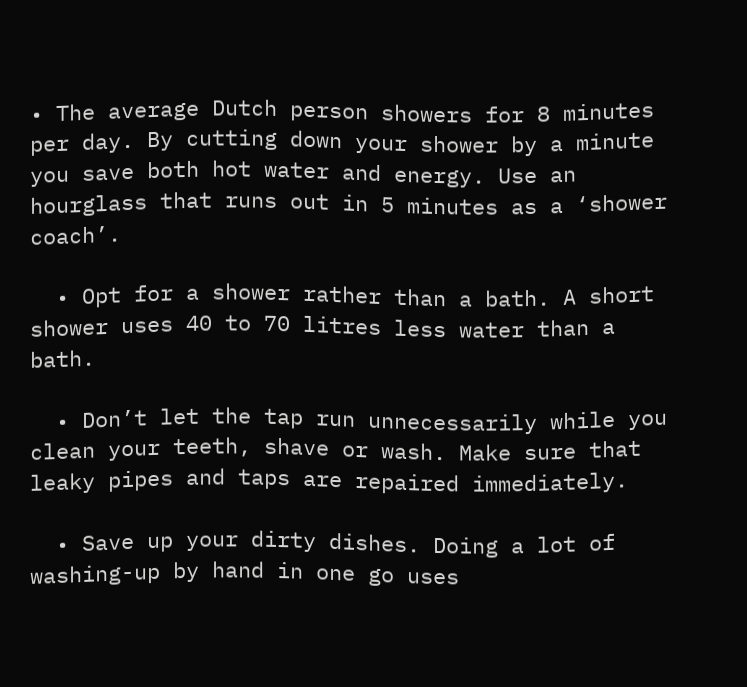• The average Dutch person showers for 8 minutes per day. By cutting down your shower by a minute you save both hot water and energy. Use an hourglass that runs out in 5 minutes as a ‘shower coach’.

  • Opt for a shower rather than a bath. A short shower uses 40 to 70 litres less water than a bath.

  • Don’t let the tap run unnecessarily while you clean your teeth, shave or wash. Make sure that leaky pipes and taps are repaired immediately.

  • Save up your dirty dishes. Doing a lot of washing-up by hand in one go uses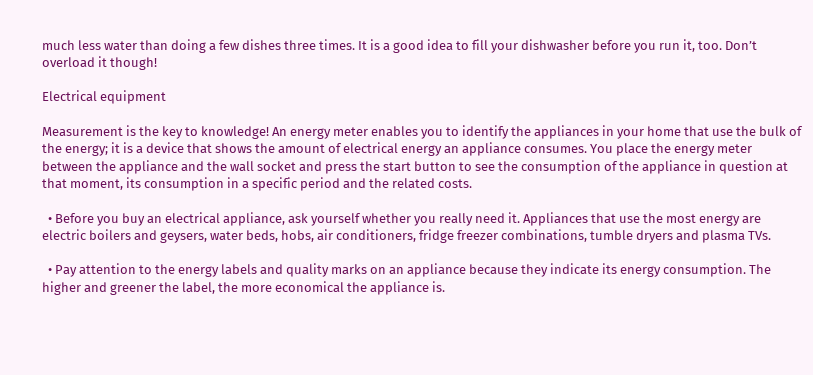much less water than doing a few dishes three times. It is a good idea to fill your dishwasher before you run it, too. Don’t overload it though!

Electrical equipment

Measurement is the key to knowledge! An energy meter enables you to identify the appliances in your home that use the bulk of the energy; it is a device that shows the amount of electrical energy an appliance consumes. You place the energy meter between the appliance and the wall socket and press the start button to see the consumption of the appliance in question at that moment, its consumption in a specific period and the related costs.

  • Before you buy an electrical appliance, ask yourself whether you really need it. Appliances that use the most energy are electric boilers and geysers, water beds, hobs, air conditioners, fridge freezer combinations, tumble dryers and plasma TVs.

  • Pay attention to the energy labels and quality marks on an appliance because they indicate its energy consumption. The higher and greener the label, the more economical the appliance is.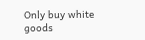Only buy white goods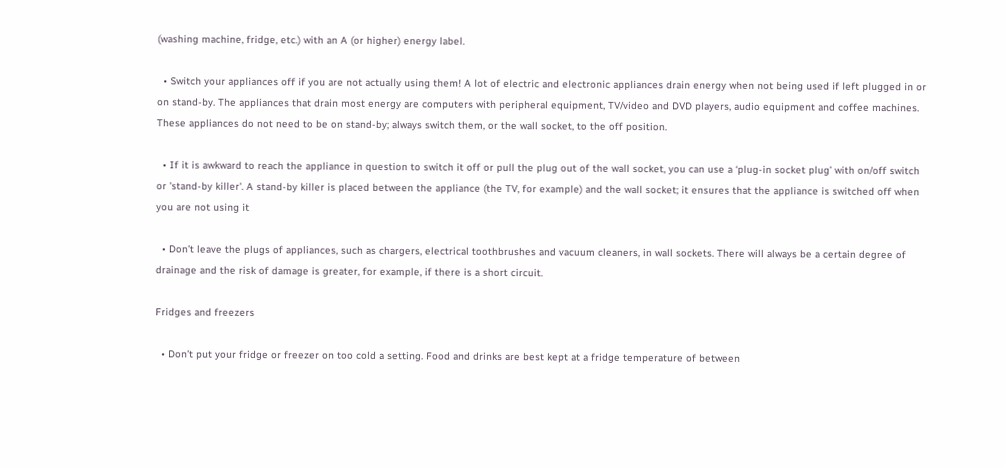(washing machine, fridge, etc.) with an A (or higher) energy label.

  • Switch your appliances off if you are not actually using them! A lot of electric and electronic appliances drain energy when not being used if left plugged in or on stand-by. The appliances that drain most energy are computers with peripheral equipment, TV/video and DVD players, audio equipment and coffee machines. These appliances do not need to be on stand-by; always switch them, or the wall socket, to the off position.

  • If it is awkward to reach the appliance in question to switch it off or pull the plug out of the wall socket, you can use a ‘plug-in socket plug’ with on/off switch or 'stand-by killer'. A stand-by killer is placed between the appliance (the TV, for example) and the wall socket; it ensures that the appliance is switched off when you are not using it

  • Don’t leave the plugs of appliances, such as chargers, electrical toothbrushes and vacuum cleaners, in wall sockets. There will always be a certain degree of drainage and the risk of damage is greater, for example, if there is a short circuit.

Fridges and freezers

  • Don’t put your fridge or freezer on too cold a setting. Food and drinks are best kept at a fridge temperature of between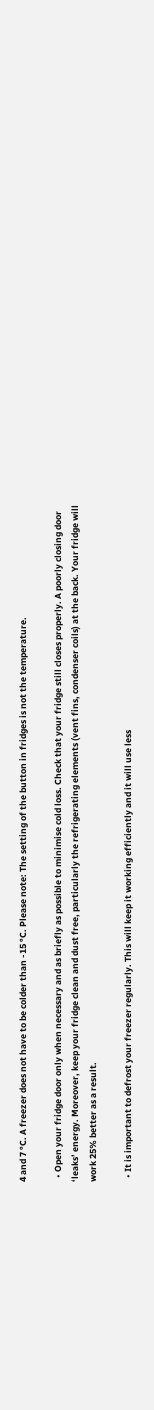4 and 7 °C. A freezer does not have to be colder than -15 °C. Please note: The setting of the button in fridges is not the temperature.

  • Open your fridge door only when necessary and as briefly as possible to minimise cold loss. Check that your fridge still closes properly. A poorly closing door ‘leaks’ energy. Moreover, keep your fridge clean and dust free, particularly the refrigerating elements (vent fins, condenser coils) at the back. Your fridge will work 25% better as a result.

  • It is important to defrost your freezer regularly. This will keep it working efficiently and it will use less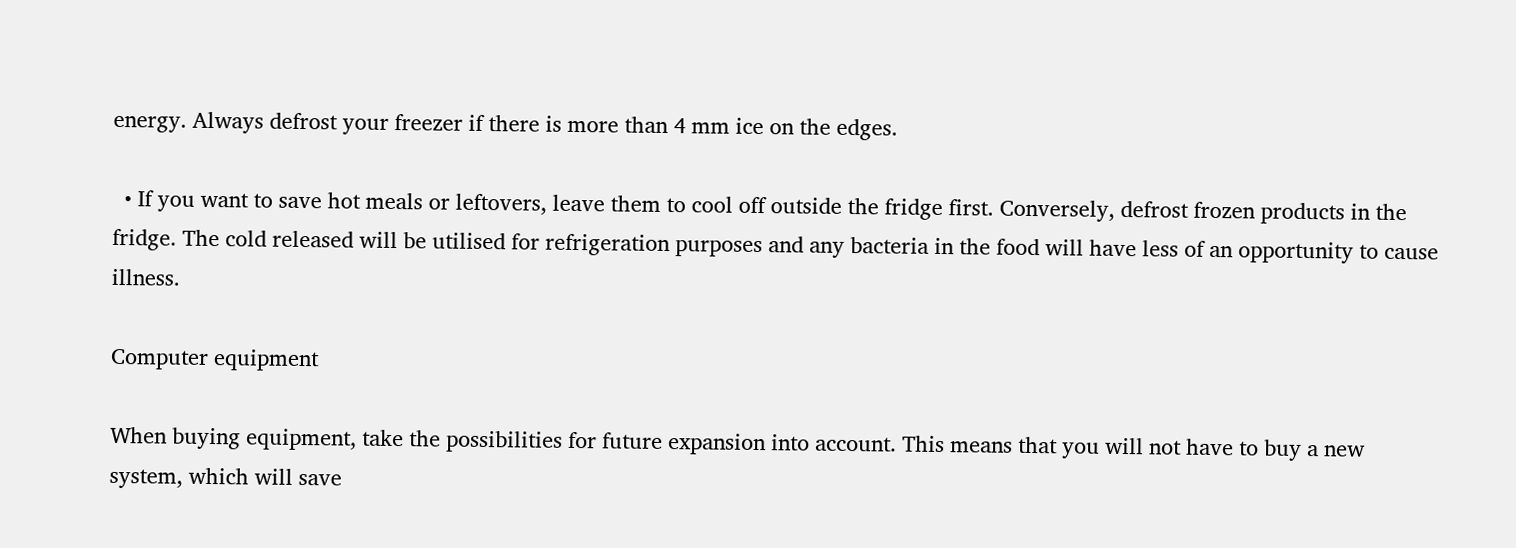energy. Always defrost your freezer if there is more than 4 mm ice on the edges.

  • If you want to save hot meals or leftovers, leave them to cool off outside the fridge first. Conversely, defrost frozen products in the fridge. The cold released will be utilised for refrigeration purposes and any bacteria in the food will have less of an opportunity to cause illness.

Computer equipment

When buying equipment, take the possibilities for future expansion into account. This means that you will not have to buy a new system, which will save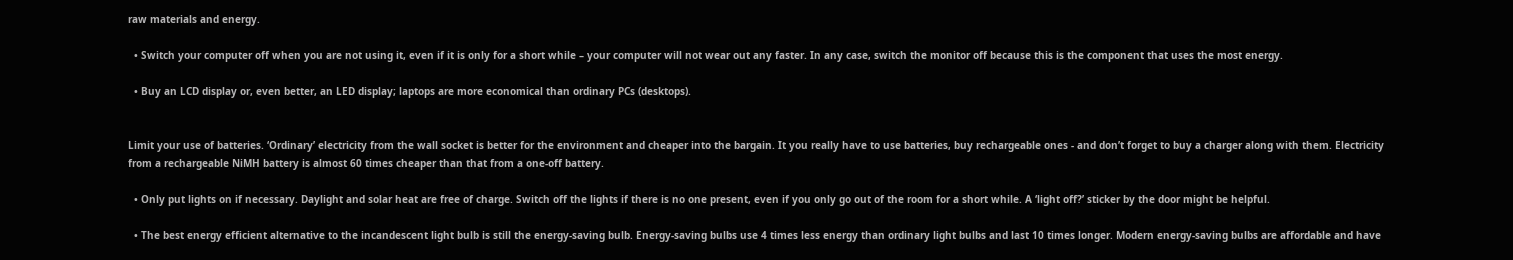raw materials and energy.

  • Switch your computer off when you are not using it, even if it is only for a short while – your computer will not wear out any faster. In any case, switch the monitor off because this is the component that uses the most energy.

  • Buy an LCD display or, even better, an LED display; laptops are more economical than ordinary PCs (desktops).


Limit your use of batteries. ‘Ordinary’ electricity from the wall socket is better for the environment and cheaper into the bargain. It you really have to use batteries, buy rechargeable ones - and don’t forget to buy a charger along with them. Electricity from a rechargeable NiMH battery is almost 60 times cheaper than that from a one-off battery.

  • Only put lights on if necessary. Daylight and solar heat are free of charge. Switch off the lights if there is no one present, even if you only go out of the room for a short while. A ‘light off?’ sticker by the door might be helpful.

  • The best energy efficient alternative to the incandescent light bulb is still the energy-saving bulb. Energy-saving bulbs use 4 times less energy than ordinary light bulbs and last 10 times longer. Modern energy-saving bulbs are affordable and have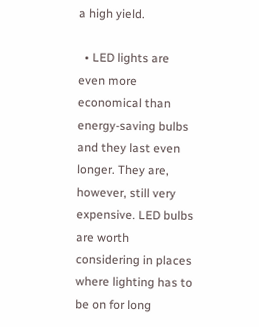a high yield.

  • LED lights are even more economical than energy-saving bulbs and they last even longer. They are, however, still very expensive. LED bulbs are worth considering in places where lighting has to be on for long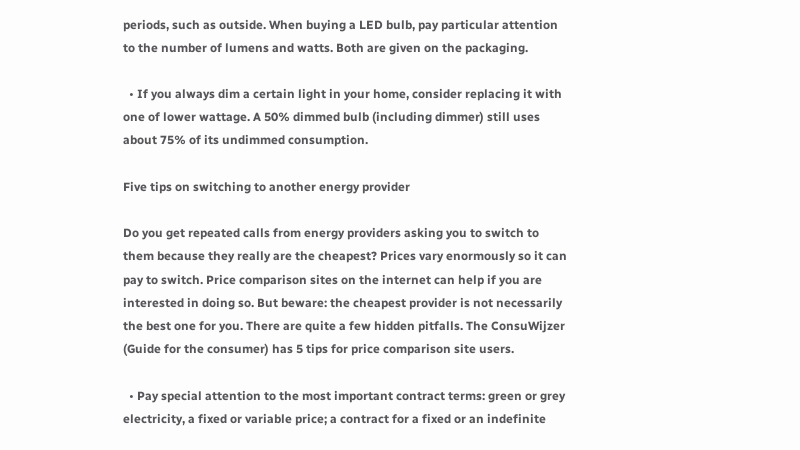periods, such as outside. When buying a LED bulb, pay particular attention to the number of lumens and watts. Both are given on the packaging.

  • If you always dim a certain light in your home, consider replacing it with one of lower wattage. A 50% dimmed bulb (including dimmer) still uses about 75% of its undimmed consumption.

Five tips on switching to another energy provider

Do you get repeated calls from energy providers asking you to switch to them because they really are the cheapest? Prices vary enormously so it can pay to switch. Price comparison sites on the internet can help if you are interested in doing so. But beware: the cheapest provider is not necessarily the best one for you. There are quite a few hidden pitfalls. The ConsuWijzer (Guide for the consumer) has 5 tips for price comparison site users.

  • Pay special attention to the most important contract terms: green or grey electricity, a fixed or variable price; a contract for a fixed or an indefinite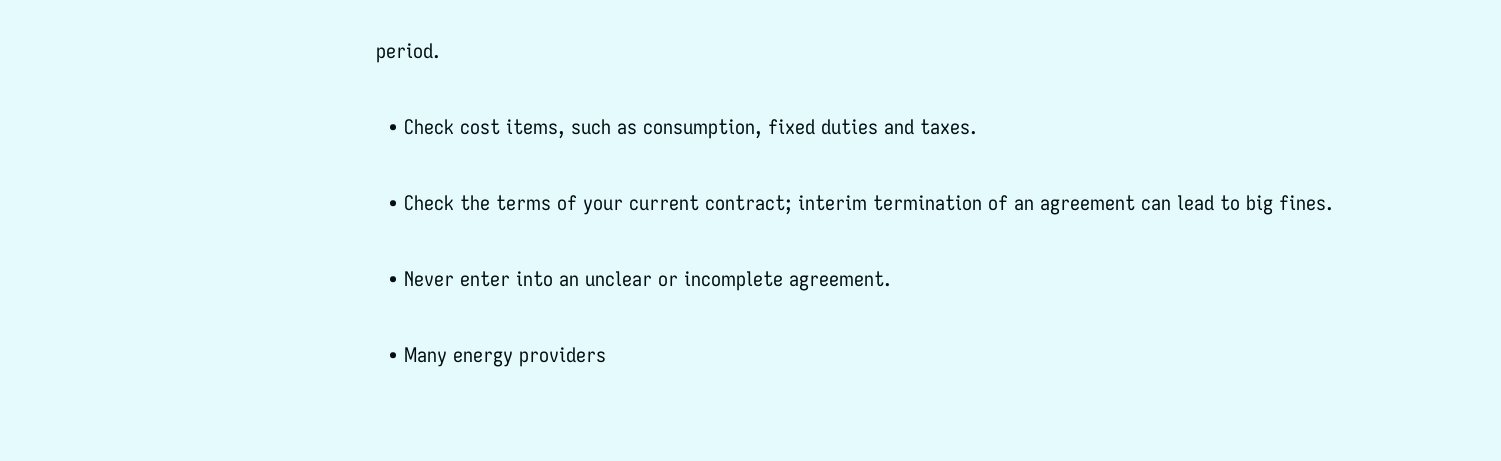period.

  • Check cost items, such as consumption, fixed duties and taxes.

  • Check the terms of your current contract; interim termination of an agreement can lead to big fines.

  • Never enter into an unclear or incomplete agreement.

  • Many energy providers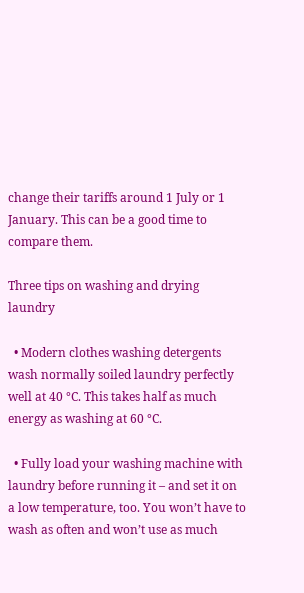change their tariffs around 1 July or 1 January. This can be a good time to compare them.

Three tips on washing and drying laundry

  • Modern clothes washing detergents wash normally soiled laundry perfectly well at 40 °C. This takes half as much energy as washing at 60 °C.

  • Fully load your washing machine with laundry before running it – and set it on a low temperature, too. You won’t have to wash as often and won’t use as much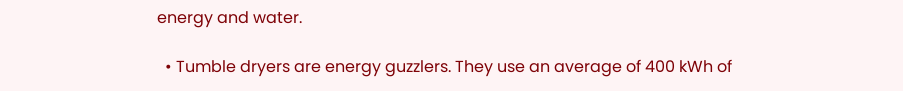energy and water.

  • Tumble dryers are energy guzzlers. They use an average of 400 kWh of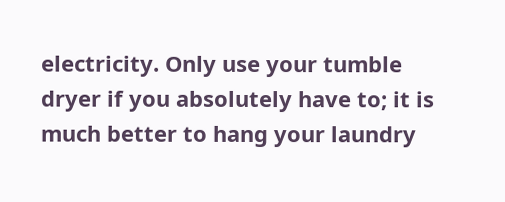electricity. Only use your tumble dryer if you absolutely have to; it is much better to hang your laundry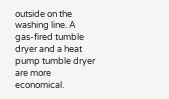outside on the washing line. A gas-fired tumble dryer and a heat pump tumble dryer are more economical.